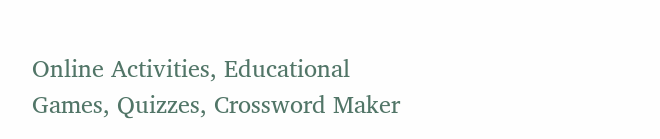Online Activities, Educational Games, Quizzes, Crossword Maker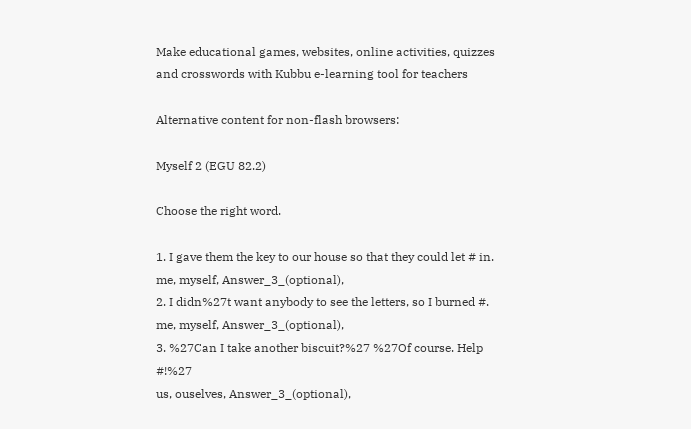Make educational games, websites, online activities, quizzes and crosswords with Kubbu e-learning tool for teachers

Alternative content for non-flash browsers:

Myself 2 (EGU 82.2)

Choose the right word.

1. I gave them the key to our house so that they could let # in.
me, myself, Answer_3_(optional),
2. I didn%27t want anybody to see the letters, so I burned #.
me, myself, Answer_3_(optional),
3. %27Can I take another biscuit?%27 %27Of course. Help #!%27
us, ouselves, Answer_3_(optional),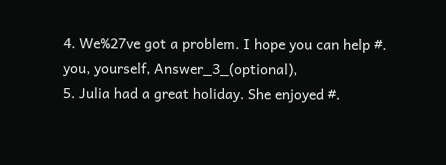4. We%27ve got a problem. I hope you can help #.
you, yourself, Answer_3_(optional),
5. Julia had a great holiday. She enjoyed #.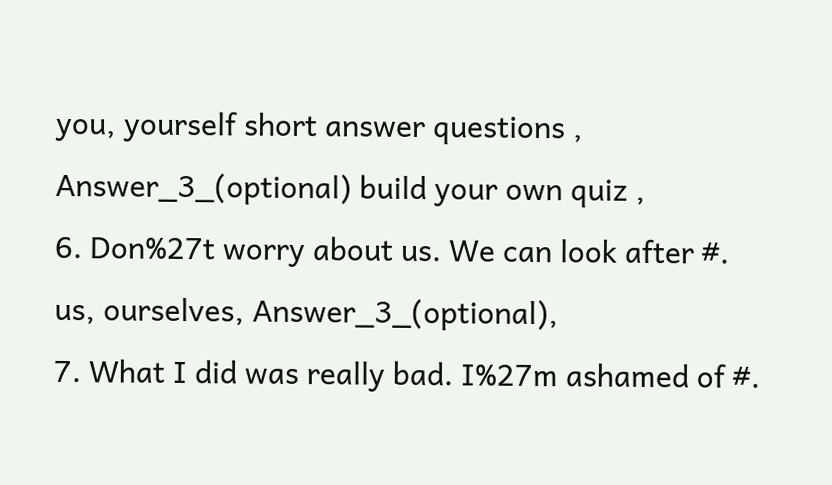you, yourself short answer questions , Answer_3_(optional) build your own quiz ,
6. Don%27t worry about us. We can look after #.
us, ourselves, Answer_3_(optional),
7. What I did was really bad. I%27m ashamed of #.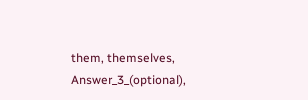them, themselves, Answer_3_(optional),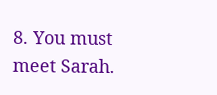8. You must meet Sarah.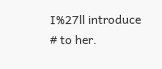I%27ll introduce # to her.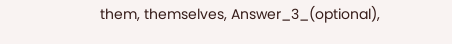them, themselves, Answer_3_(optional),